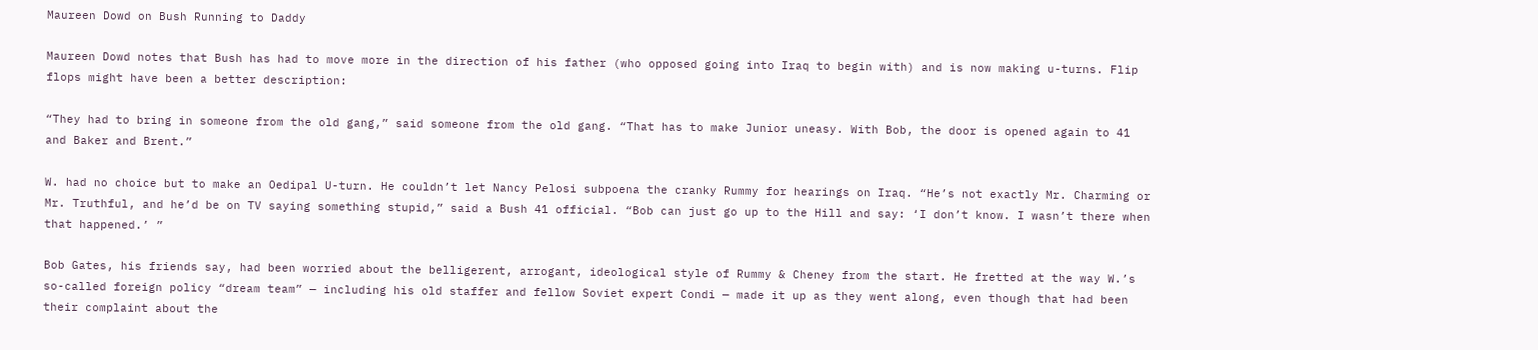Maureen Dowd on Bush Running to Daddy

Maureen Dowd notes that Bush has had to move more in the direction of his father (who opposed going into Iraq to begin with) and is now making u-turns. Flip flops might have been a better description:

“They had to bring in someone from the old gang,” said someone from the old gang. “That has to make Junior uneasy. With Bob, the door is opened again to 41 and Baker and Brent.”

W. had no choice but to make an Oedipal U-turn. He couldn’t let Nancy Pelosi subpoena the cranky Rummy for hearings on Iraq. “He’s not exactly Mr. Charming or Mr. Truthful, and he’d be on TV saying something stupid,” said a Bush 41 official. “Bob can just go up to the Hill and say: ‘I don’t know. I wasn’t there when that happened.’ ”

Bob Gates, his friends say, had been worried about the belligerent, arrogant, ideological style of Rummy & Cheney from the start. He fretted at the way W.’s so-called foreign policy “dream team” — including his old staffer and fellow Soviet expert Condi — made it up as they went along, even though that had been their complaint about the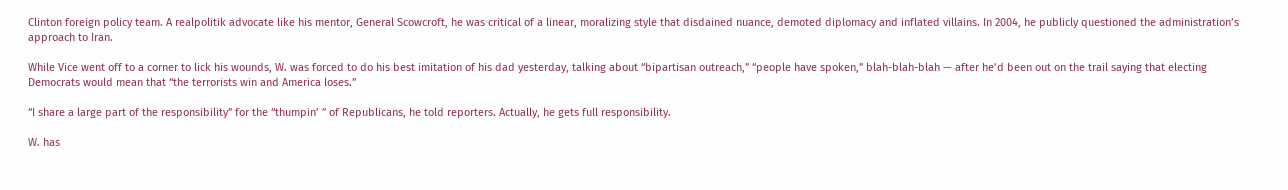Clinton foreign policy team. A realpolitik advocate like his mentor, General Scowcroft, he was critical of a linear, moralizing style that disdained nuance, demoted diplomacy and inflated villains. In 2004, he publicly questioned the administration’s approach to Iran.

While Vice went off to a corner to lick his wounds, W. was forced to do his best imitation of his dad yesterday, talking about “bipartisan outreach,” “people have spoken,” blah-blah-blah — after he’d been out on the trail saying that electing Democrats would mean that “the terrorists win and America loses.”

“I share a large part of the responsibility” for the “thumpin’ ” of Republicans, he told reporters. Actually, he gets full responsibility.

W. has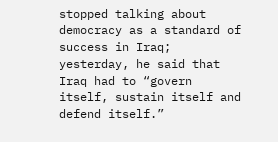stopped talking about democracy as a standard of success in Iraq; yesterday, he said that Iraq had to “govern itself, sustain itself and defend itself.”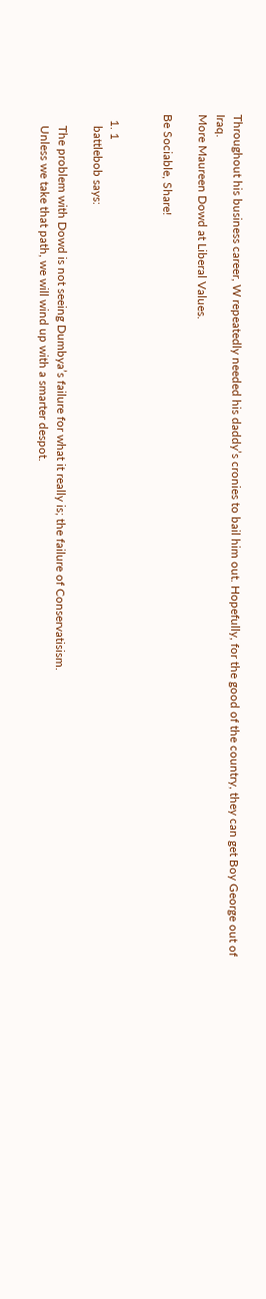Throughout his business career, W repeatedly needed his daddy’s cronies to bail him out. Hopefully, for the good of the country, they can get Boy George out of Iraq.
More Maureen Dowd at Liberal Values.

Be Sociable, Share!


  1. 1
    battlebob says:

    The problem with Dowd is not seeing Dumbya’s failure for what it really is; the failure of Conservatisism.
    Unless we take that path, we will wind up with a smarter despot.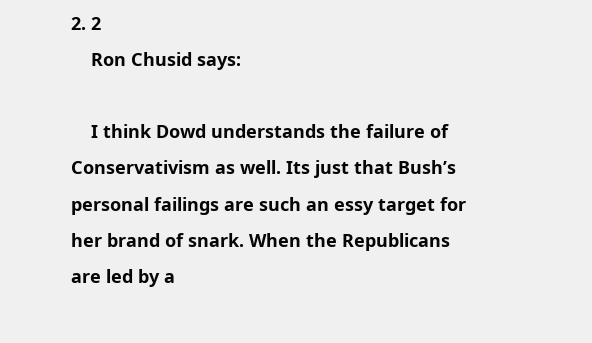2. 2
    Ron Chusid says:

    I think Dowd understands the failure of Conservativism as well. Its just that Bush’s personal failings are such an essy target for her brand of snark. When the Republicans are led by a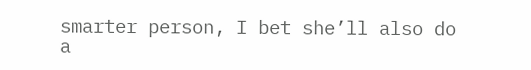smarter person, I bet she’ll also do a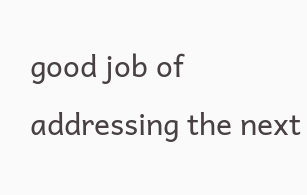good job of addressing the next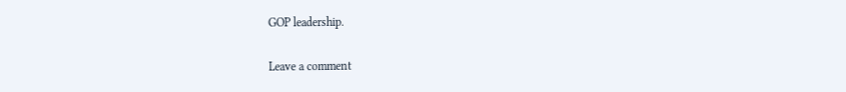GOP leadership.

Leave a comment